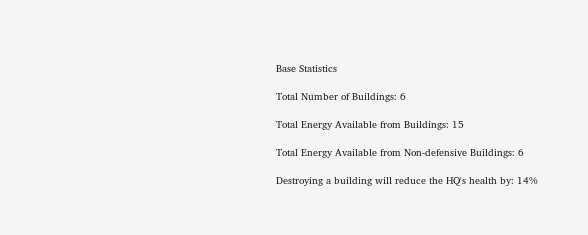Base Statistics

Total Number of Buildings: 6

Total Energy Available from Buildings: 15

Total Energy Available from Non-defensive Buildings: 6

Destroying a building will reduce the HQ's health by: 14%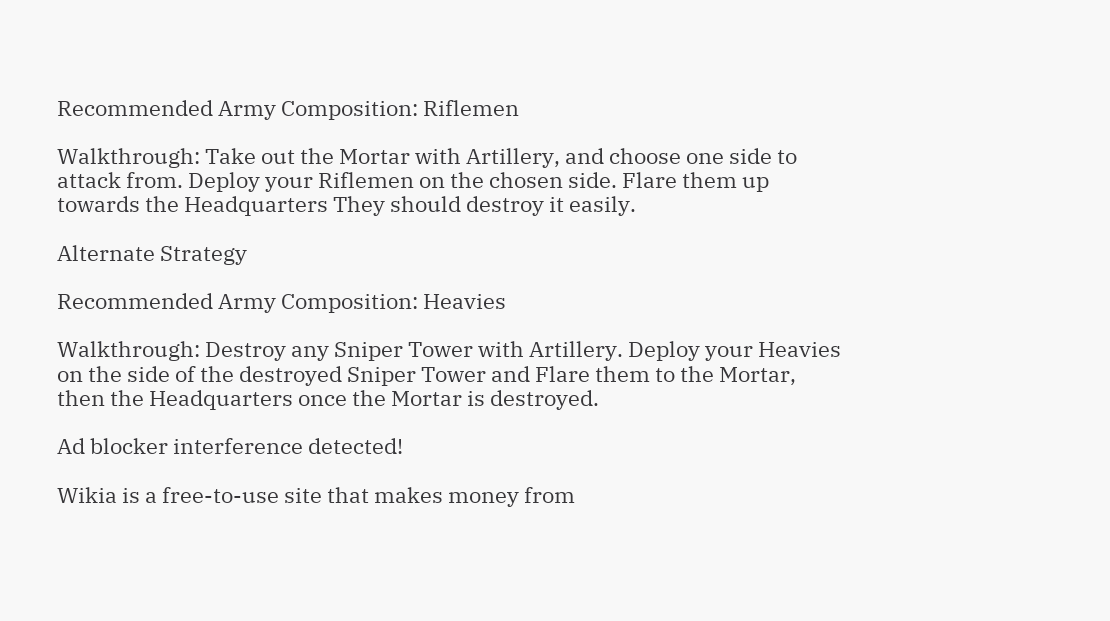Recommended Army Composition: Riflemen

Walkthrough: Take out the Mortar with Artillery, and choose one side to attack from. Deploy your Riflemen on the chosen side. Flare them up towards the Headquarters They should destroy it easily.

Alternate Strategy

Recommended Army Composition: Heavies

Walkthrough: Destroy any Sniper Tower with Artillery. Deploy your Heavies on the side of the destroyed Sniper Tower and Flare them to the Mortar, then the Headquarters once the Mortar is destroyed.

Ad blocker interference detected!

Wikia is a free-to-use site that makes money from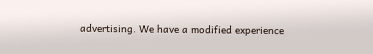advertising. We have a modified experience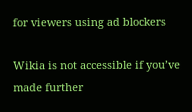for viewers using ad blockers

Wikia is not accessible if you’ve made further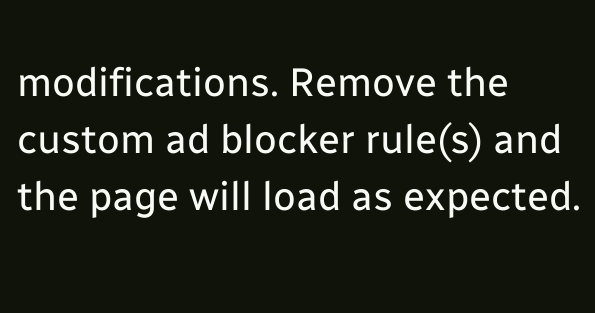modifications. Remove the custom ad blocker rule(s) and the page will load as expected.